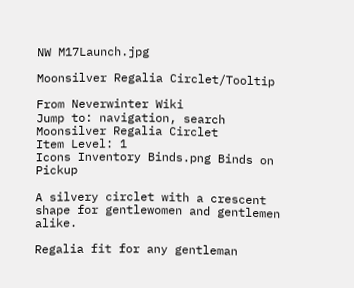NW M17Launch.jpg

Moonsilver Regalia Circlet/Tooltip

From Neverwinter Wiki
Jump to: navigation, search
Moonsilver Regalia Circlet
Item Level: 1
Icons Inventory Binds.png Binds on Pickup

A silvery circlet with a crescent shape for gentlewomen and gentlemen alike.

Regalia fit for any gentleman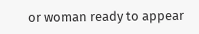or woman ready to appear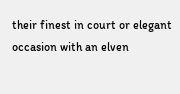their finest in court or elegant occasion with an elven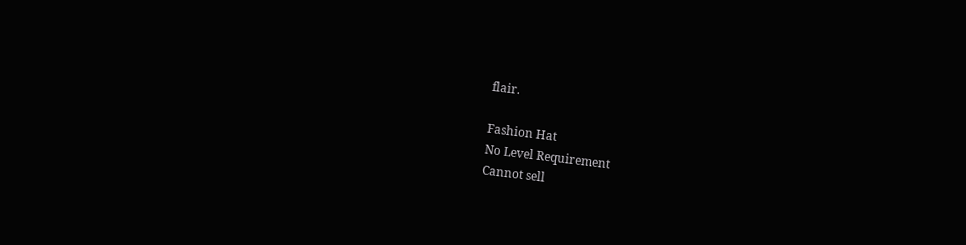flair.

Fashion Hat
No Level Requirement
Cannot sell